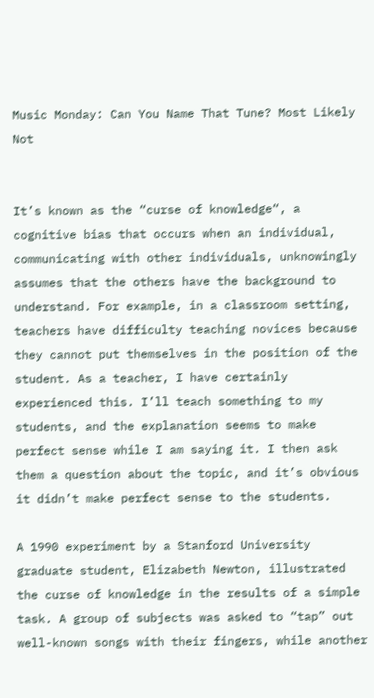Music Monday: Can You Name That Tune? Most Likely Not


It’s known as the “curse of knowledge“, a cognitive bias that occurs when an individual, communicating with other individuals, unknowingly assumes that the others have the background to understand. For example, in a classroom setting, teachers have difficulty teaching novices because they cannot put themselves in the position of the student. As a teacher, I have certainly experienced this. I’ll teach something to my students, and the explanation seems to make perfect sense while I am saying it. I then ask them a question about the topic, and it’s obvious it didn’t make perfect sense to the students.

A 1990 experiment by a Stanford University graduate student, Elizabeth Newton, illustrated the curse of knowledge in the results of a simple task. A group of subjects was asked to “tap” out well-known songs with their fingers, while another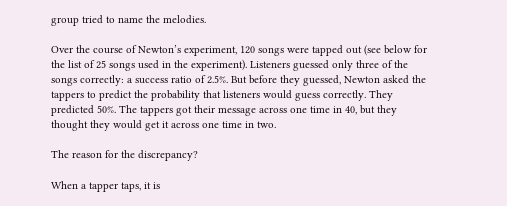group tried to name the melodies.

Over the course of Newton’s experiment, 120 songs were tapped out (see below for the list of 25 songs used in the experiment). Listeners guessed only three of the songs correctly: a success ratio of 2.5%. But before they guessed, Newton asked the tappers to predict the probability that listeners would guess correctly. They predicted 50%. The tappers got their message across one time in 40, but they thought they would get it across one time in two.

The reason for the discrepancy?

When a tapper taps, it is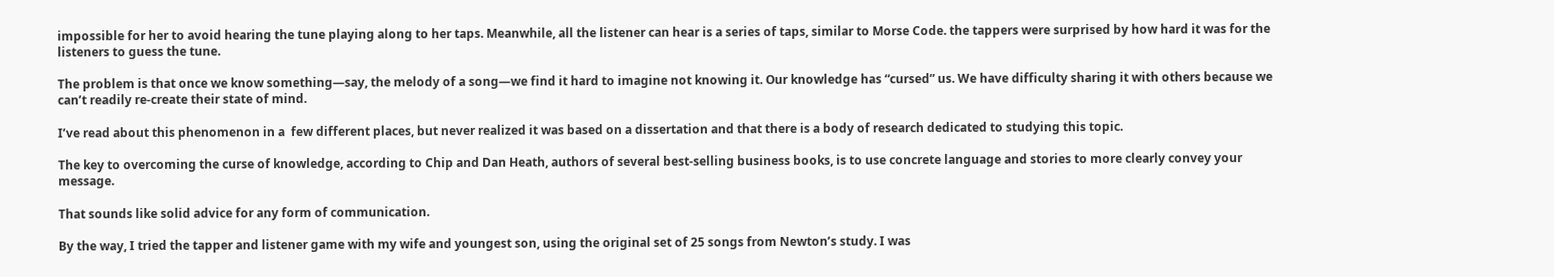impossible for her to avoid hearing the tune playing along to her taps. Meanwhile, all the listener can hear is a series of taps, similar to Morse Code. the tappers were surprised by how hard it was for the listeners to guess the tune.

The problem is that once we know something—say, the melody of a song—we find it hard to imagine not knowing it. Our knowledge has “cursed” us. We have difficulty sharing it with others because we can’t readily re-create their state of mind.

I’ve read about this phenomenon in a  few different places, but never realized it was based on a dissertation and that there is a body of research dedicated to studying this topic.

The key to overcoming the curse of knowledge, according to Chip and Dan Heath, authors of several best-selling business books, is to use concrete language and stories to more clearly convey your message.

That sounds like solid advice for any form of communication.

By the way, I tried the tapper and listener game with my wife and youngest son, using the original set of 25 songs from Newton’s study. I was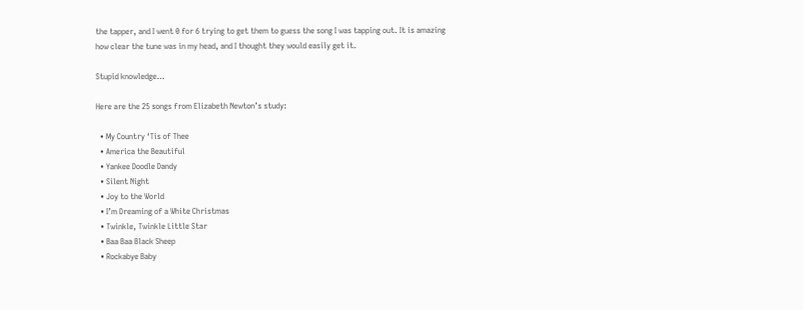the tapper, and I went 0 for 6 trying to get them to guess the song I was tapping out. It is amazing how clear the tune was in my head, and I thought they would easily get it.

Stupid knowledge…

Here are the 25 songs from Elizabeth Newton’s study:

  • My Country ‘Tis of Thee
  • America the Beautiful
  • Yankee Doodle Dandy
  • Silent Night
  • Joy to the World
  • I’m Dreaming of a White Christmas
  • Twinkle, Twinkle Little Star
  • Baa Baa Black Sheep
  • Rockabye Baby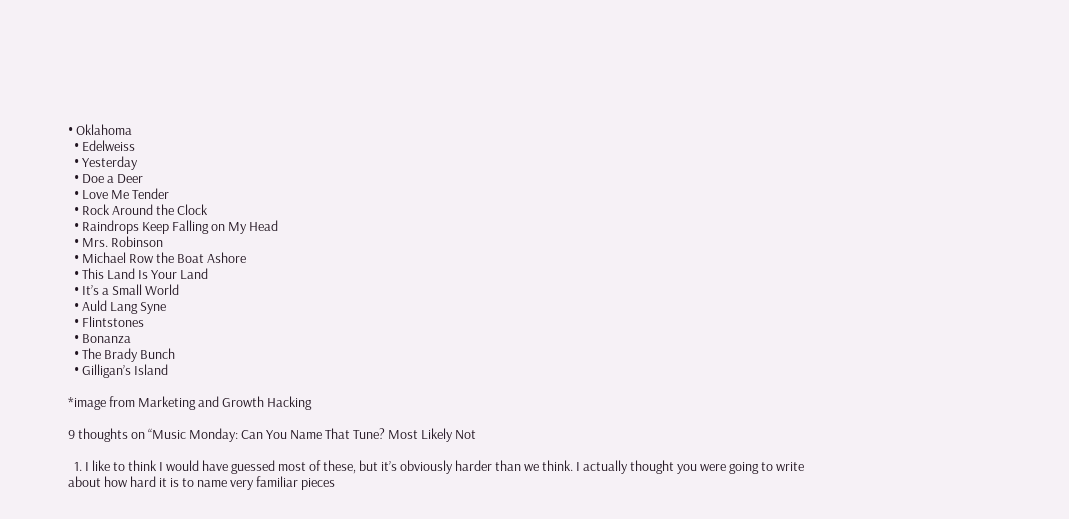• Oklahoma
  • Edelweiss
  • Yesterday
  • Doe a Deer
  • Love Me Tender
  • Rock Around the Clock
  • Raindrops Keep Falling on My Head
  • Mrs. Robinson
  • Michael Row the Boat Ashore
  • This Land Is Your Land
  • It’s a Small World
  • Auld Lang Syne
  • Flintstones
  • Bonanza
  • The Brady Bunch
  • Gilligan’s Island

*image from Marketing and Growth Hacking

9 thoughts on “Music Monday: Can You Name That Tune? Most Likely Not

  1. I like to think I would have guessed most of these, but it’s obviously harder than we think. I actually thought you were going to write about how hard it is to name very familiar pieces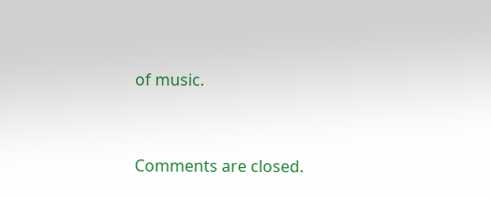of music.


Comments are closed.